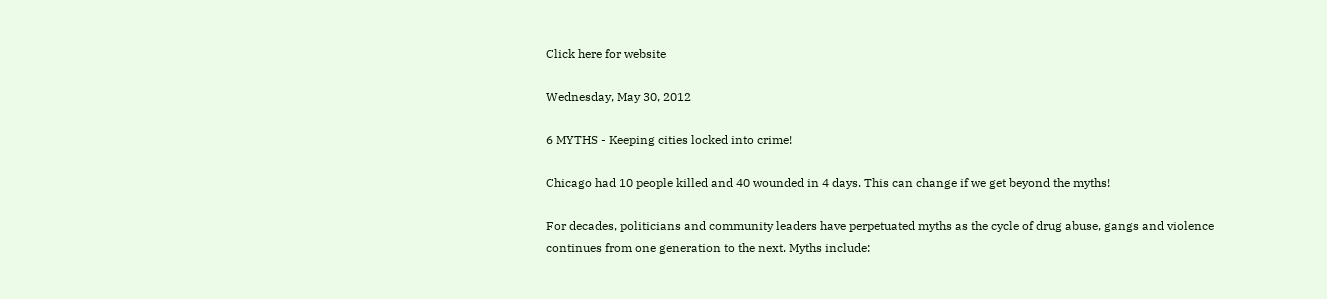Click here for website

Wednesday, May 30, 2012

6 MYTHS - Keeping cities locked into crime!

Chicago had 10 people killed and 40 wounded in 4 days. This can change if we get beyond the myths!

For decades, politicians and community leaders have perpetuated myths as the cycle of drug abuse, gangs and violence continues from one generation to the next. Myths include: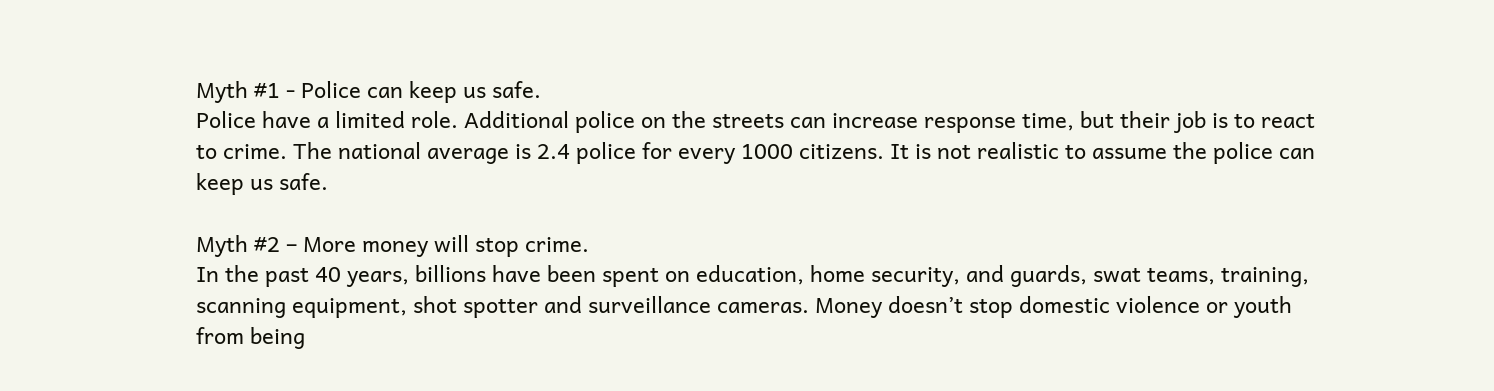Myth #1 - Police can keep us safe.
Police have a limited role. Additional police on the streets can increase response time, but their job is to react to crime. The national average is 2.4 police for every 1000 citizens. It is not realistic to assume the police can keep us safe.

Myth #2 – More money will stop crime.
In the past 40 years, billions have been spent on education, home security, and guards, swat teams, training, scanning equipment, shot spotter and surveillance cameras. Money doesn’t stop domestic violence or youth from being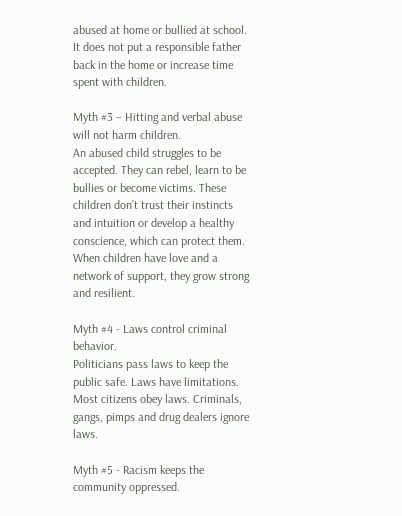abused at home or bullied at school. It does not put a responsible father back in the home or increase time spent with children.

Myth #3 – Hitting and verbal abuse will not harm children.
An abused child struggles to be accepted. They can rebel, learn to be bullies or become victims. These children don’t trust their instincts and intuition or develop a healthy conscience, which can protect them. When children have love and a network of support, they grow strong and resilient.

Myth #4 - Laws control criminal behavior.
Politicians pass laws to keep the public safe. Laws have limitations. Most citizens obey laws. Criminals, gangs, pimps and drug dealers ignore laws.

Myth #5 - Racism keeps the community oppressed.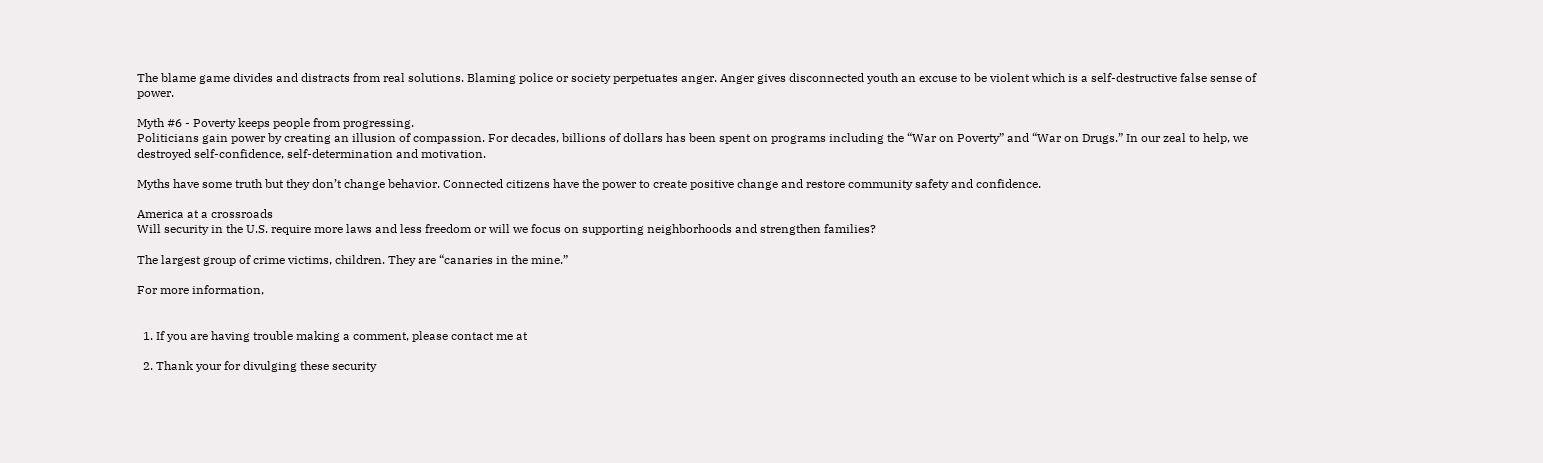The blame game divides and distracts from real solutions. Blaming police or society perpetuates anger. Anger gives disconnected youth an excuse to be violent which is a self-destructive false sense of power.

Myth #6 - Poverty keeps people from progressing.
Politicians gain power by creating an illusion of compassion. For decades, billions of dollars has been spent on programs including the “War on Poverty” and “War on Drugs.” In our zeal to help, we destroyed self-confidence, self-determination and motivation.

Myths have some truth but they don’t change behavior. Connected citizens have the power to create positive change and restore community safety and confidence.

America at a crossroads
Will security in the U.S. require more laws and less freedom or will we focus on supporting neighborhoods and strengthen families?

The largest group of crime victims, children. They are “canaries in the mine.”

For more information,


  1. If you are having trouble making a comment, please contact me at

  2. Thank your for divulging these security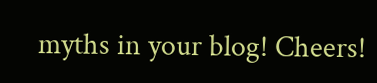myths in your blog! Cheers!